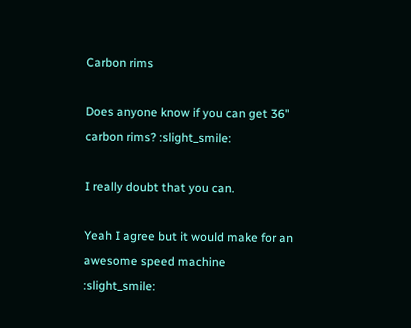Carbon rims

Does anyone know if you can get 36" carbon rims? :slight_smile:

I really doubt that you can.

Yeah I agree but it would make for an awesome speed machine :slight_smile: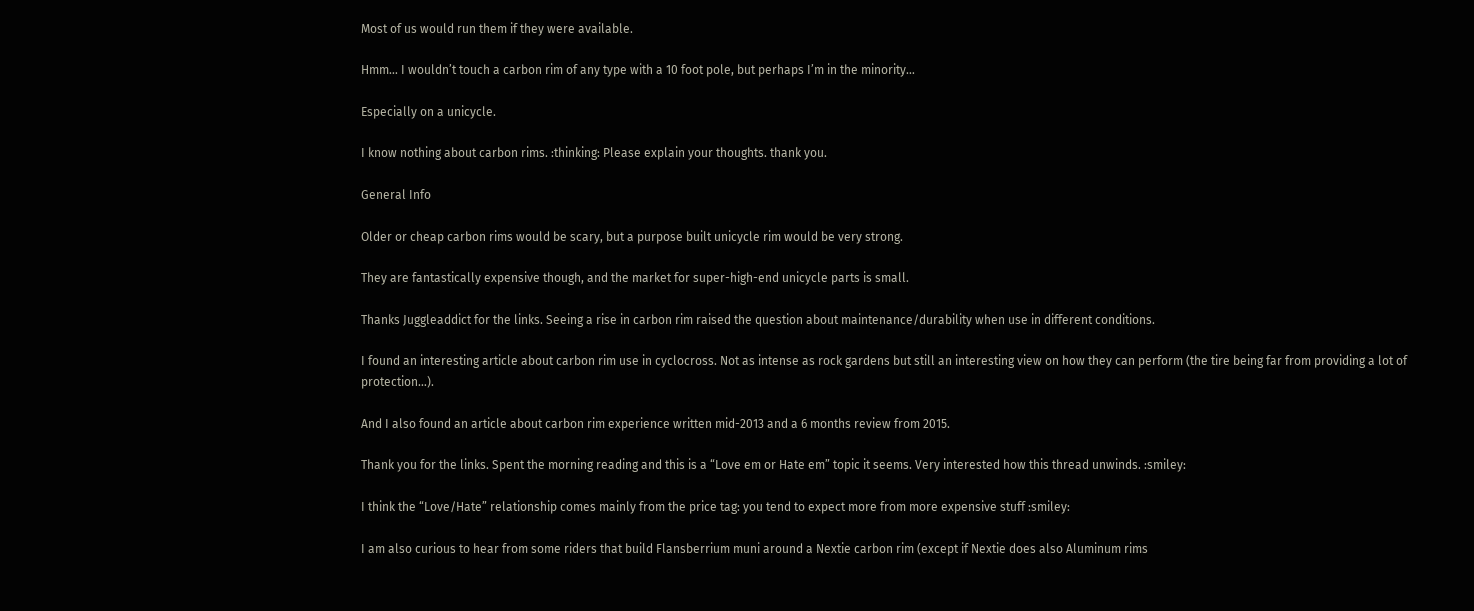Most of us would run them if they were available.

Hmm… I wouldn’t touch a carbon rim of any type with a 10 foot pole, but perhaps I’m in the minority…

Especially on a unicycle.

I know nothing about carbon rims. :thinking: Please explain your thoughts. thank you.

General Info

Older or cheap carbon rims would be scary, but a purpose built unicycle rim would be very strong.

They are fantastically expensive though, and the market for super-high-end unicycle parts is small.

Thanks Juggleaddict for the links. Seeing a rise in carbon rim raised the question about maintenance/durability when use in different conditions.

I found an interesting article about carbon rim use in cyclocross. Not as intense as rock gardens but still an interesting view on how they can perform (the tire being far from providing a lot of protection…).

And I also found an article about carbon rim experience written mid-2013 and a 6 months review from 2015.

Thank you for the links. Spent the morning reading and this is a “Love em or Hate em” topic it seems. Very interested how this thread unwinds. :smiley:

I think the “Love/Hate” relationship comes mainly from the price tag: you tend to expect more from more expensive stuff :smiley:

I am also curious to hear from some riders that build Flansberrium muni around a Nextie carbon rim (except if Nextie does also Aluminum rims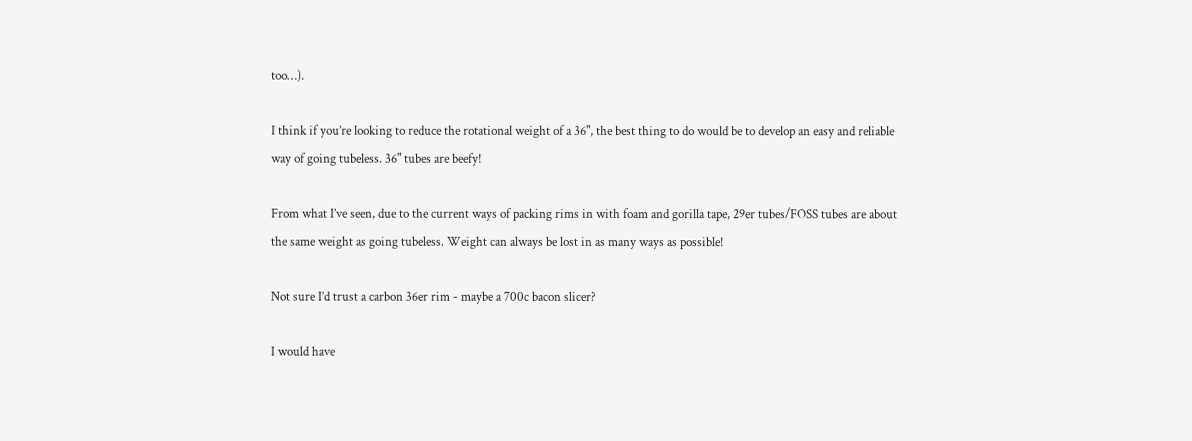too…).

I think if you’re looking to reduce the rotational weight of a 36", the best thing to do would be to develop an easy and reliable way of going tubeless. 36" tubes are beefy!

From what I’ve seen, due to the current ways of packing rims in with foam and gorilla tape, 29er tubes/FOSS tubes are about the same weight as going tubeless. Weight can always be lost in as many ways as possible!

Not sure I’d trust a carbon 36er rim - maybe a 700c bacon slicer?

I would have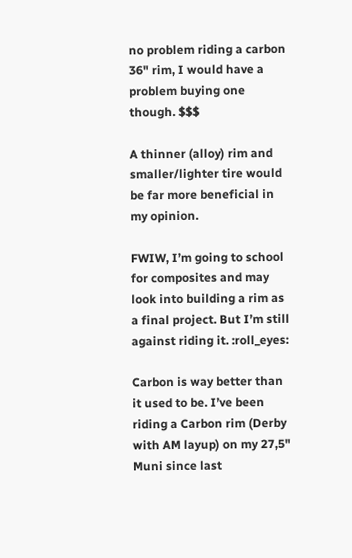no problem riding a carbon 36" rim, I would have a problem buying one though. $$$

A thinner (alloy) rim and smaller/lighter tire would be far more beneficial in my opinion.

FWIW, I’m going to school for composites and may look into building a rim as a final project. But I’m still against riding it. :roll_eyes:

Carbon is way better than it used to be. I’ve been riding a Carbon rim (Derby with AM layup) on my 27,5" Muni since last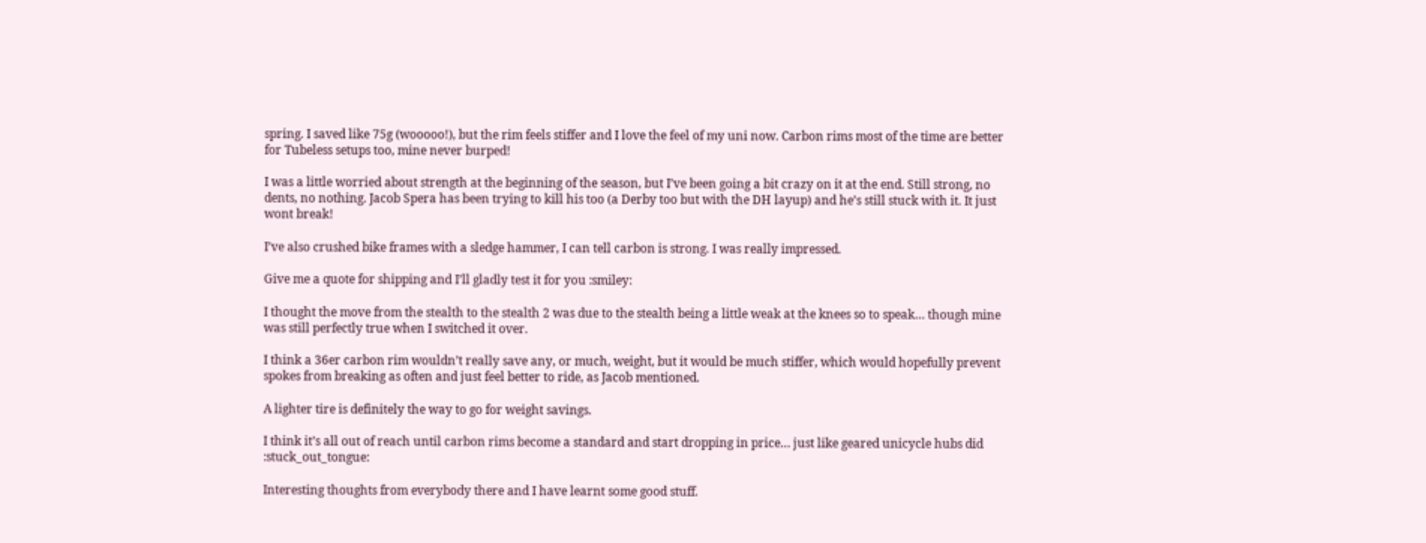spring. I saved like 75g (wooooo!), but the rim feels stiffer and I love the feel of my uni now. Carbon rims most of the time are better for Tubeless setups too, mine never burped!

I was a little worried about strength at the beginning of the season, but I’ve been going a bit crazy on it at the end. Still strong, no dents, no nothing. Jacob Spera has been trying to kill his too (a Derby too but with the DH layup) and he’s still stuck with it. It just wont break!

I’ve also crushed bike frames with a sledge hammer, I can tell carbon is strong. I was really impressed.

Give me a quote for shipping and I’ll gladly test it for you :smiley:

I thought the move from the stealth to the stealth 2 was due to the stealth being a little weak at the knees so to speak… though mine was still perfectly true when I switched it over.

I think a 36er carbon rim wouldn’t really save any, or much, weight, but it would be much stiffer, which would hopefully prevent spokes from breaking as often and just feel better to ride, as Jacob mentioned.

A lighter tire is definitely the way to go for weight savings.

I think it’s all out of reach until carbon rims become a standard and start dropping in price… just like geared unicycle hubs did :stuck_out_tongue:

Interesting thoughts from everybody there and I have learnt some good stuff.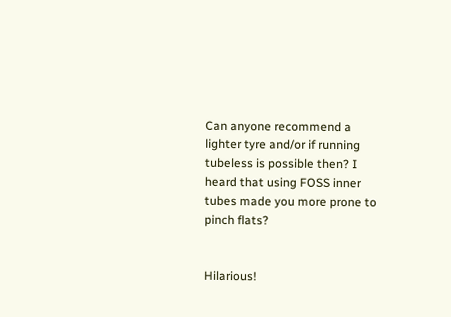Can anyone recommend a lighter tyre and/or if running tubeless is possible then? I heard that using FOSS inner tubes made you more prone to pinch flats?


Hilarious!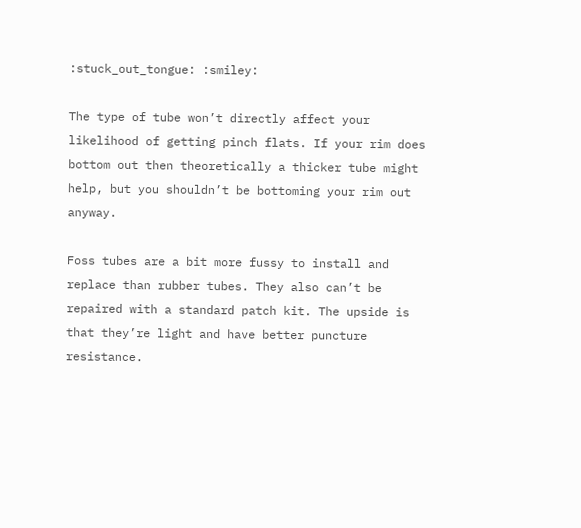:stuck_out_tongue: :smiley:

The type of tube won’t directly affect your likelihood of getting pinch flats. If your rim does bottom out then theoretically a thicker tube might help, but you shouldn’t be bottoming your rim out anyway.

Foss tubes are a bit more fussy to install and replace than rubber tubes. They also can’t be repaired with a standard patch kit. The upside is that they’re light and have better puncture resistance.